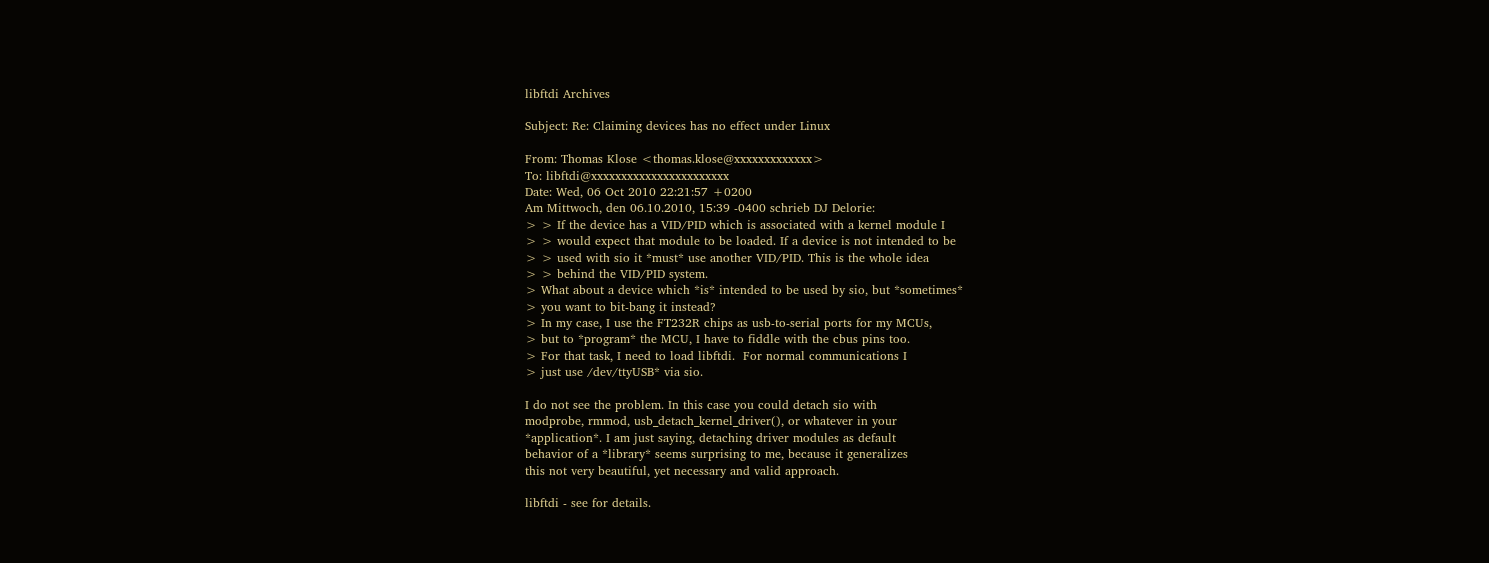libftdi Archives

Subject: Re: Claiming devices has no effect under Linux

From: Thomas Klose <thomas.klose@xxxxxxxxxxxxx>
To: libftdi@xxxxxxxxxxxxxxxxxxxxxxx
Date: Wed, 06 Oct 2010 22:21:57 +0200
Am Mittwoch, den 06.10.2010, 15:39 -0400 schrieb DJ Delorie:
> > If the device has a VID/PID which is associated with a kernel module I
> > would expect that module to be loaded. If a device is not intended to be
> > used with sio it *must* use another VID/PID. This is the whole idea
> > behind the VID/PID system.
> What about a device which *is* intended to be used by sio, but *sometimes*
> you want to bit-bang it instead?
> In my case, I use the FT232R chips as usb-to-serial ports for my MCUs,
> but to *program* the MCU, I have to fiddle with the cbus pins too.
> For that task, I need to load libftdi.  For normal communications I
> just use /dev/ttyUSB* via sio.

I do not see the problem. In this case you could detach sio with
modprobe, rmmod, usb_detach_kernel_driver(), or whatever in your
*application*. I am just saying, detaching driver modules as default
behavior of a *library* seems surprising to me, because it generalizes
this not very beautiful, yet necessary and valid approach.

libftdi - see for details.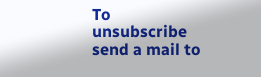To unsubscribe send a mail to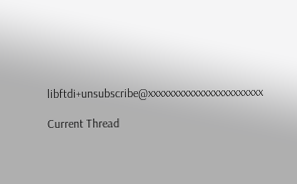libftdi+unsubscribe@xxxxxxxxxxxxxxxxxxxxxxx

Current Thread